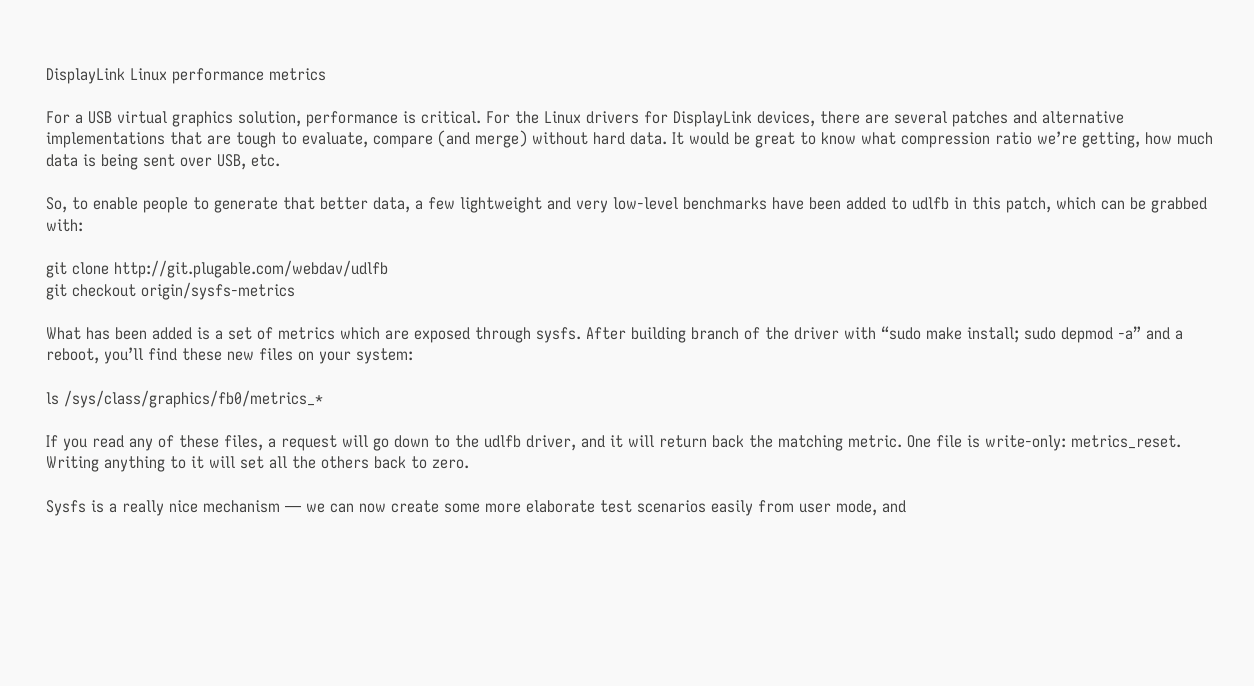DisplayLink Linux performance metrics

For a USB virtual graphics solution, performance is critical. For the Linux drivers for DisplayLink devices, there are several patches and alternative implementations that are tough to evaluate, compare (and merge) without hard data. It would be great to know what compression ratio we’re getting, how much data is being sent over USB, etc.

So, to enable people to generate that better data, a few lightweight and very low-level benchmarks have been added to udlfb in this patch, which can be grabbed with:

git clone http://git.plugable.com/webdav/udlfb
git checkout origin/sysfs-metrics

What has been added is a set of metrics which are exposed through sysfs. After building branch of the driver with “sudo make install; sudo depmod -a” and a reboot, you’ll find these new files on your system:

ls /sys/class/graphics/fb0/metrics_*

If you read any of these files, a request will go down to the udlfb driver, and it will return back the matching metric. One file is write-only: metrics_reset. Writing anything to it will set all the others back to zero.

Sysfs is a really nice mechanism — we can now create some more elaborate test scenarios easily from user mode, and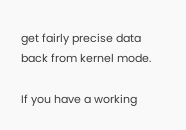get fairly precise data back from kernel mode.

If you have a working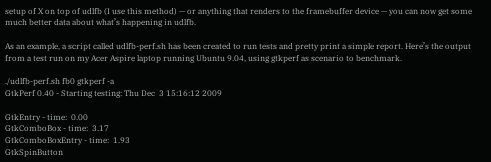setup of X on top of udlfb (I use this method) — or anything that renders to the framebuffer device — you can now get some much better data about what’s happening in udlfb.

As an example, a script called udlfb-perf.sh has been created to run tests and pretty print a simple report. Here’s the output from a test run on my Acer Aspire laptop running Ubuntu 9.04, using gtkperf as scenario to benchmark.

./udlfb-perf.sh fb0 gtkperf -a
GtkPerf 0.40 - Starting testing: Thu Dec  3 15:16:12 2009

GtkEntry - time:  0.00
GtkComboBox - time:  3.17
GtkComboBoxEntry - time:  1.93
GtkSpinButton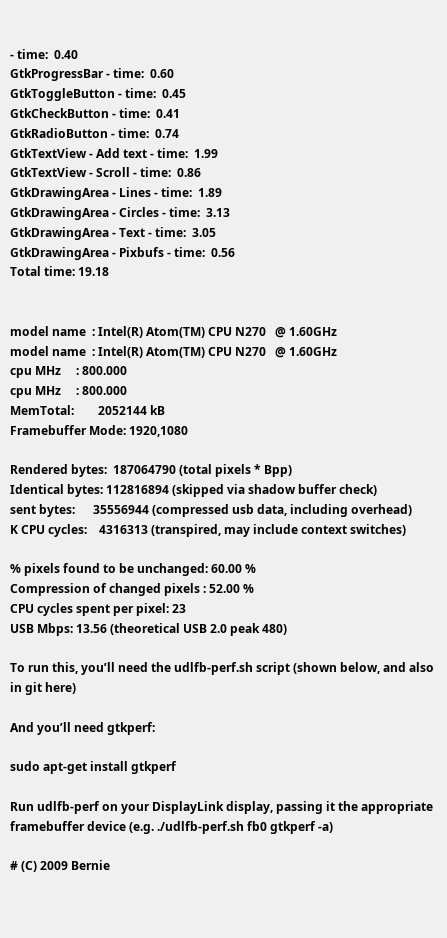- time:  0.40
GtkProgressBar - time:  0.60
GtkToggleButton - time:  0.45
GtkCheckButton - time:  0.41
GtkRadioButton - time:  0.74
GtkTextView - Add text - time:  1.99
GtkTextView - Scroll - time:  0.86
GtkDrawingArea - Lines - time:  1.89
GtkDrawingArea - Circles - time:  3.13
GtkDrawingArea - Text - time:  3.05
GtkDrawingArea - Pixbufs - time:  0.56
Total time: 19.18


model name  : Intel(R) Atom(TM) CPU N270   @ 1.60GHz
model name  : Intel(R) Atom(TM) CPU N270   @ 1.60GHz
cpu MHz     : 800.000
cpu MHz     : 800.000
MemTotal:        2052144 kB
Framebuffer Mode: 1920,1080

Rendered bytes:  187064790 (total pixels * Bpp)
Identical bytes: 112816894 (skipped via shadow buffer check)
sent bytes:      35556944 (compressed usb data, including overhead)
K CPU cycles:    4316313 (transpired, may include context switches)

% pixels found to be unchanged: 60.00 %
Compression of changed pixels : 52.00 %
CPU cycles spent per pixel: 23
USB Mbps: 13.56 (theoretical USB 2.0 peak 480)

To run this, you’ll need the udlfb-perf.sh script (shown below, and also in git here)

And you’ll need gtkperf:

sudo apt-get install gtkperf

Run udlfb-perf on your DisplayLink display, passing it the appropriate framebuffer device (e.g. ./udlfb-perf.sh fb0 gtkperf -a)

# (C) 2009 Bernie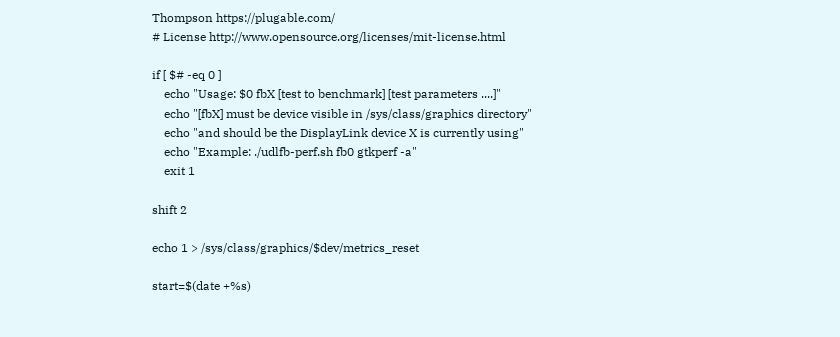Thompson https://plugable.com/
# License http://www.opensource.org/licenses/mit-license.html

if [ $# -eq 0 ]
    echo "Usage: $0 fbX [test to benchmark] [test parameters ....]"
    echo "[fbX] must be device visible in /sys/class/graphics directory"
    echo "and should be the DisplayLink device X is currently using"
    echo "Example: ./udlfb-perf.sh fb0 gtkperf -a"
    exit 1

shift 2

echo 1 > /sys/class/graphics/$dev/metrics_reset

start=$(date +%s)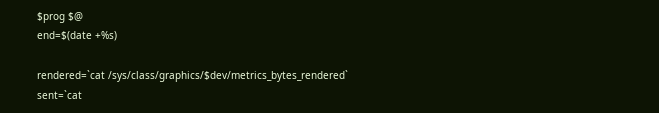$prog $@
end=$(date +%s)

rendered=`cat /sys/class/graphics/$dev/metrics_bytes_rendered`
sent=`cat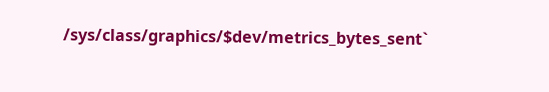/sys/class/graphics/$dev/metrics_bytes_sent`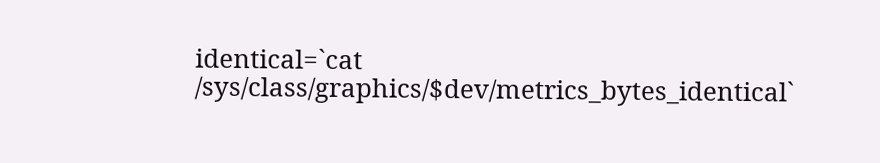identical=`cat /sys/class/graphics/$dev/metrics_bytes_identical`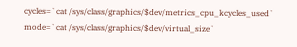cycles=`cat /sys/class/graphics/$dev/metrics_cpu_kcycles_used`
mode=`cat /sys/class/graphics/$dev/virtual_size`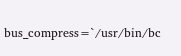bus_compress=`/usr/bin/bc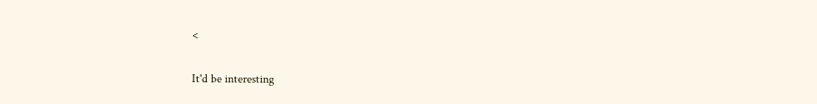<

It'd be interesting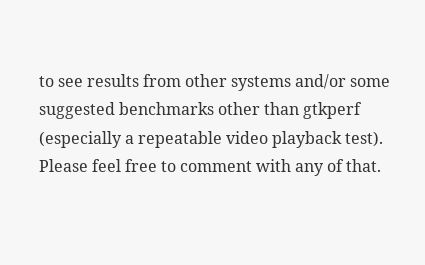to see results from other systems and/or some suggested benchmarks other than gtkperf (especially a repeatable video playback test). Please feel free to comment with any of that.